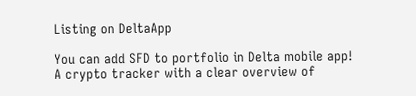Listing on DeltaApp

You can add SFD to portfolio in Delta mobile app!
A crypto tracker with a clear overview of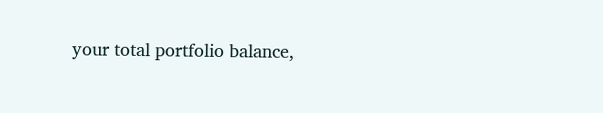your total portfolio balance,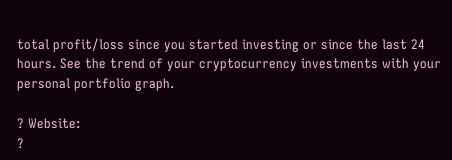total profit/loss since you started investing or since the last 24 hours. See the trend of your cryptocurrency investments with your personal portfolio graph.

? Website:
?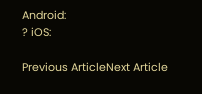Android:
? iOS:

Previous ArticleNext Article